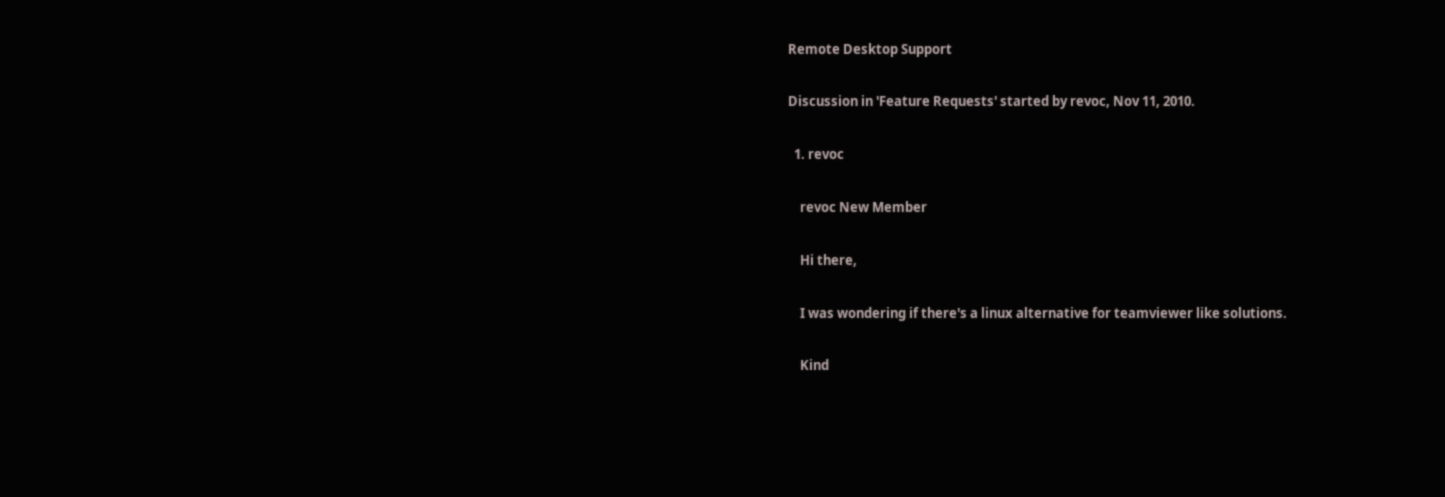Remote Desktop Support

Discussion in 'Feature Requests' started by revoc, Nov 11, 2010.

  1. revoc

    revoc New Member

    Hi there,

    I was wondering if there's a linux alternative for teamviewer like solutions.

    Kind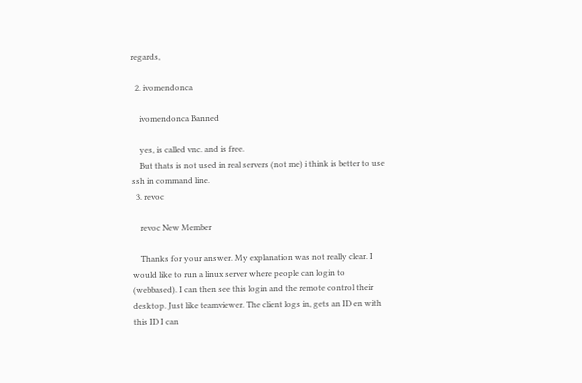regards,

  2. ivomendonca

    ivomendonca Banned

    yes, is called vnc. and is free.
    But thats is not used in real servers (not me) i think is better to use ssh in command line.
  3. revoc

    revoc New Member

    Thanks for your answer. My explanation was not really clear. I would like to run a linux server where people can login to (webbased). I can then see this login and the remote control their desktop. Just like teamviewer. The client logs in, gets an ID en with this ID I can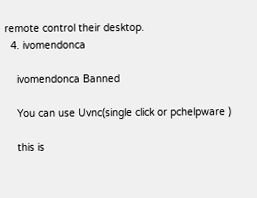remote control their desktop.
  4. ivomendonca

    ivomendonca Banned

    You can use Uvnc(single click or pchelpware )

    this is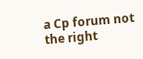a Cp forum not the right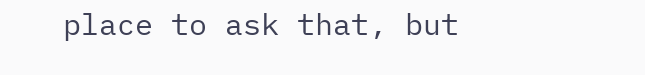place to ask that, but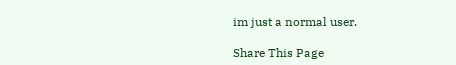im just a normal user.

Share This Page